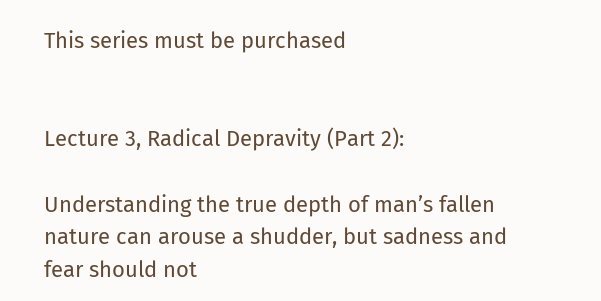This series must be purchased


Lecture 3, Radical Depravity (Part 2):

Understanding the true depth of man’s fallen nature can arouse a shudder, but sadness and fear should not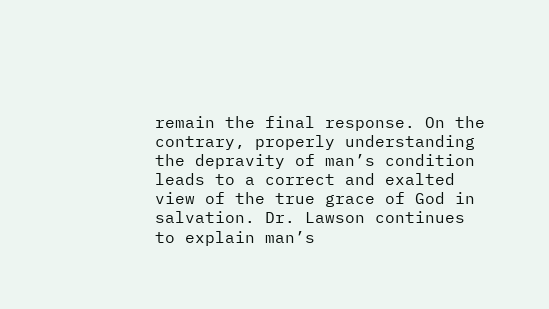remain the final response. On the contrary, properly understanding the depravity of man’s condition leads to a correct and exalted view of the true grace of God in salvation. Dr. Lawson continues to explain man’s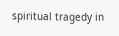spiritual tragedy in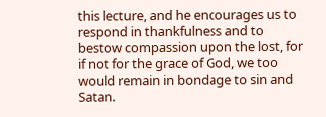this lecture, and he encourages us to respond in thankfulness and to bestow compassion upon the lost, for if not for the grace of God, we too would remain in bondage to sin and Satan.